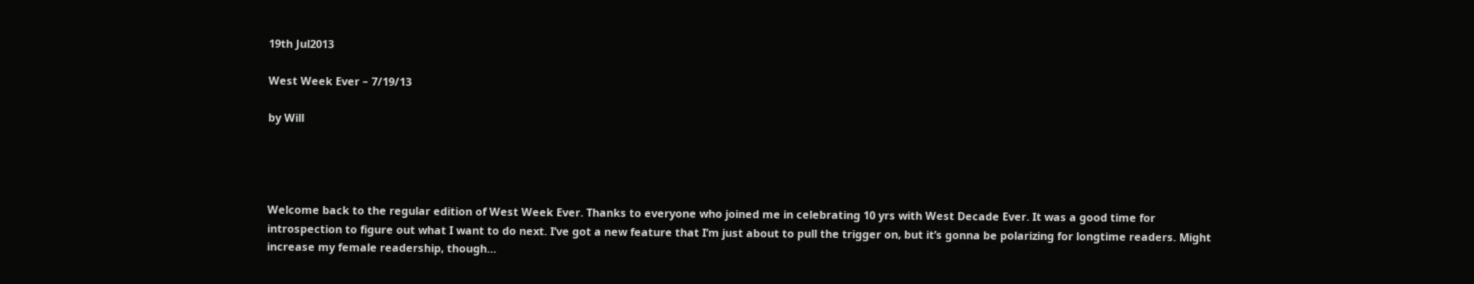19th Jul2013

West Week Ever – 7/19/13

by Will




Welcome back to the regular edition of West Week Ever. Thanks to everyone who joined me in celebrating 10 yrs with West Decade Ever. It was a good time for introspection to figure out what I want to do next. I’ve got a new feature that I’m just about to pull the trigger on, but it’s gonna be polarizing for longtime readers. Might increase my female readership, though…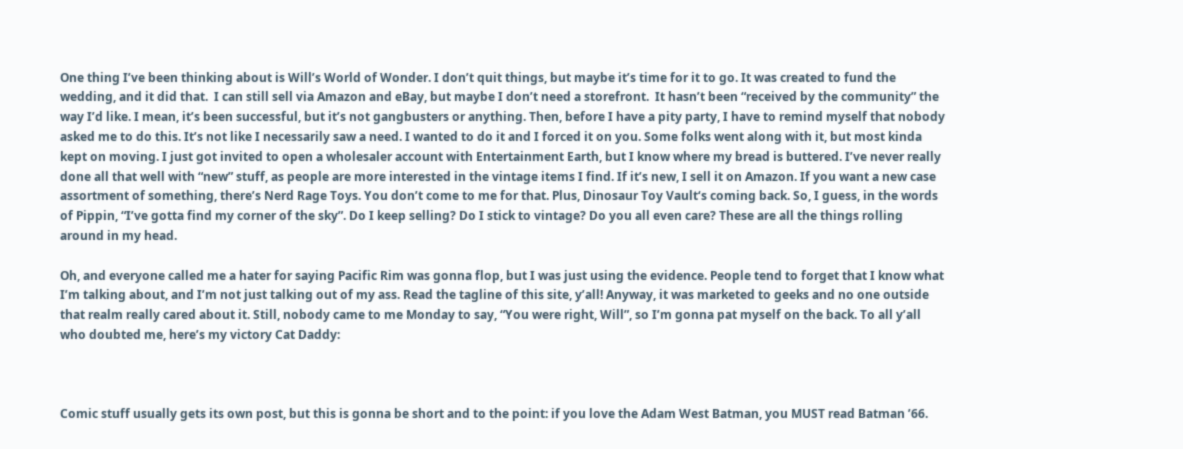One thing I’ve been thinking about is Will’s World of Wonder. I don’t quit things, but maybe it’s time for it to go. It was created to fund the wedding, and it did that.  I can still sell via Amazon and eBay, but maybe I don’t need a storefront.  It hasn’t been “received by the community” the way I’d like. I mean, it’s been successful, but it’s not gangbusters or anything. Then, before I have a pity party, I have to remind myself that nobody asked me to do this. It’s not like I necessarily saw a need. I wanted to do it and I forced it on you. Some folks went along with it, but most kinda kept on moving. I just got invited to open a wholesaler account with Entertainment Earth, but I know where my bread is buttered. I’ve never really done all that well with “new” stuff, as people are more interested in the vintage items I find. If it’s new, I sell it on Amazon. If you want a new case assortment of something, there’s Nerd Rage Toys. You don’t come to me for that. Plus, Dinosaur Toy Vault‘s coming back. So, I guess, in the words of Pippin, “I’ve gotta find my corner of the sky”. Do I keep selling? Do I stick to vintage? Do you all even care? These are all the things rolling around in my head.

Oh, and everyone called me a hater for saying Pacific Rim was gonna flop, but I was just using the evidence. People tend to forget that I know what I’m talking about, and I’m not just talking out of my ass. Read the tagline of this site, y’all! Anyway, it was marketed to geeks and no one outside that realm really cared about it. Still, nobody came to me Monday to say, “You were right, Will”, so I’m gonna pat myself on the back. To all y’all who doubted me, here’s my victory Cat Daddy:



Comic stuff usually gets its own post, but this is gonna be short and to the point: if you love the Adam West Batman, you MUST read Batman ’66.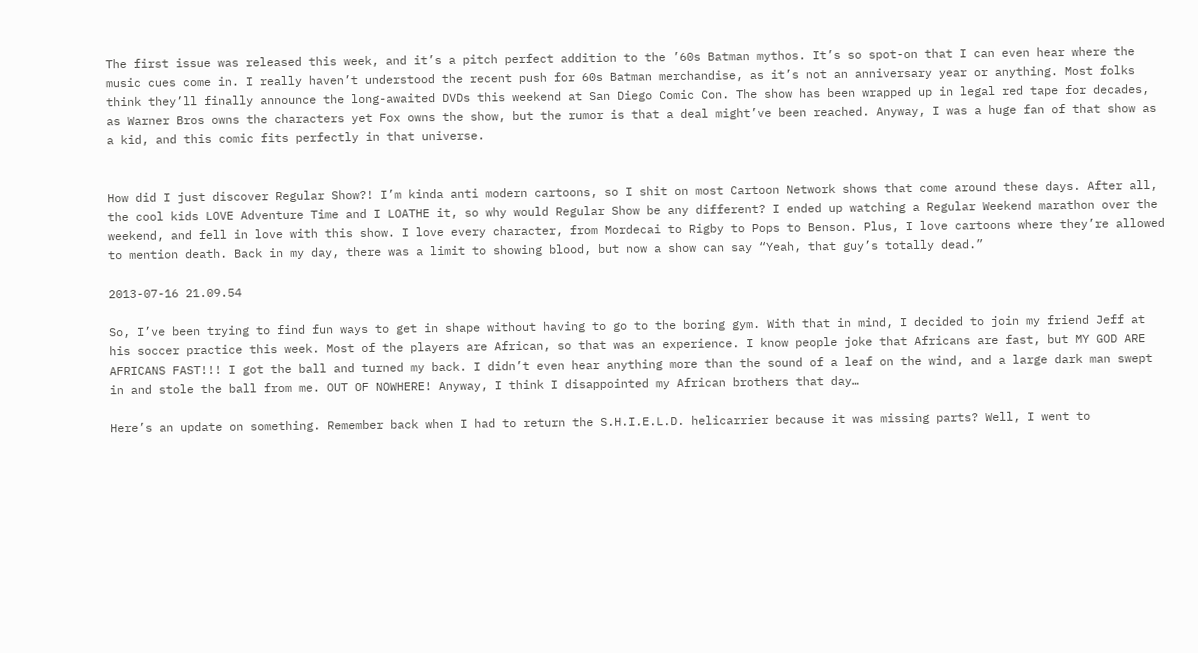The first issue was released this week, and it’s a pitch perfect addition to the ’60s Batman mythos. It’s so spot-on that I can even hear where the music cues come in. I really haven’t understood the recent push for 60s Batman merchandise, as it’s not an anniversary year or anything. Most folks think they’ll finally announce the long-awaited DVDs this weekend at San Diego Comic Con. The show has been wrapped up in legal red tape for decades, as Warner Bros owns the characters yet Fox owns the show, but the rumor is that a deal might’ve been reached. Anyway, I was a huge fan of that show as a kid, and this comic fits perfectly in that universe.


How did I just discover Regular Show?! I’m kinda anti modern cartoons, so I shit on most Cartoon Network shows that come around these days. After all, the cool kids LOVE Adventure Time and I LOATHE it, so why would Regular Show be any different? I ended up watching a Regular Weekend marathon over the weekend, and fell in love with this show. I love every character, from Mordecai to Rigby to Pops to Benson. Plus, I love cartoons where they’re allowed to mention death. Back in my day, there was a limit to showing blood, but now a show can say “Yeah, that guy’s totally dead.”

2013-07-16 21.09.54

So, I’ve been trying to find fun ways to get in shape without having to go to the boring gym. With that in mind, I decided to join my friend Jeff at his soccer practice this week. Most of the players are African, so that was an experience. I know people joke that Africans are fast, but MY GOD ARE AFRICANS FAST!!! I got the ball and turned my back. I didn’t even hear anything more than the sound of a leaf on the wind, and a large dark man swept in and stole the ball from me. OUT OF NOWHERE! Anyway, I think I disappointed my African brothers that day…

Here’s an update on something. Remember back when I had to return the S.H.I.E.L.D. helicarrier because it was missing parts? Well, I went to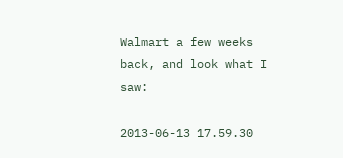Walmart a few weeks back, and look what I saw:

2013-06-13 17.59.30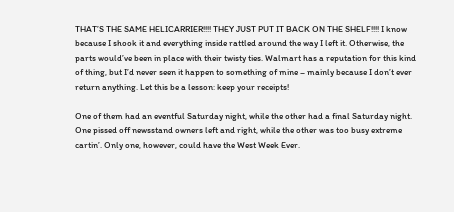THAT’S THE SAME HELICARRIER!!!! THEY JUST PUT IT BACK ON THE SHELF!!!! I know because I shook it and everything inside rattled around the way I left it. Otherwise, the parts would’ve been in place with their twisty ties. Walmart has a reputation for this kind of thing, but I’d never seen it happen to something of mine – mainly because I don’t ever return anything. Let this be a lesson: keep your receipts!

One of them had an eventful Saturday night, while the other had a final Saturday night. One pissed off newsstand owners left and right, while the other was too busy extreme cartin’. Only one, however, could have the West Week Ever.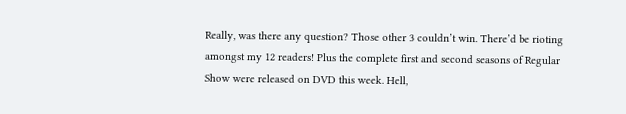Really, was there any question? Those other 3 couldn’t win. There’d be rioting amongst my 12 readers! Plus the complete first and second seasons of Regular Show were released on DVD this week. Hell,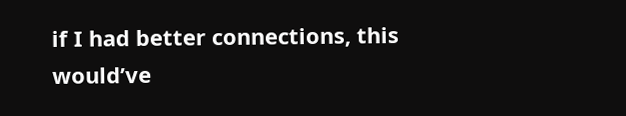if I had better connections, this would’ve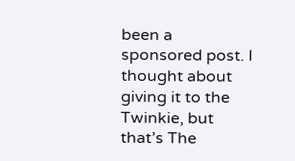been a sponsored post. I thought about giving it to the Twinkie, but that’s The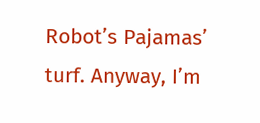Robot’s Pajamas’ turf. Anyway, I’m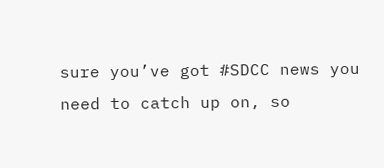sure you’ve got #SDCC news you need to catch up on, so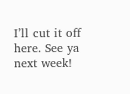I’ll cut it off here. See ya next week!